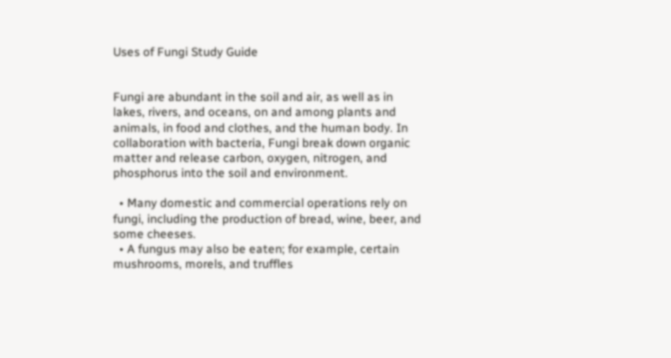Uses of Fungi Study Guide


Fungi are abundant in the soil and air, as well as in lakes, rivers, and oceans, on and among plants and animals, in food and clothes, and the human body. In collaboration with bacteria, Fungi break down organic matter and release carbon, oxygen, nitrogen, and phosphorus into the soil and environment.

  • Many domestic and commercial operations rely on fungi, including the production of bread, wine, beer, and some cheeses.
  • A fungus may also be eaten; for example, certain mushrooms, morels, and truffles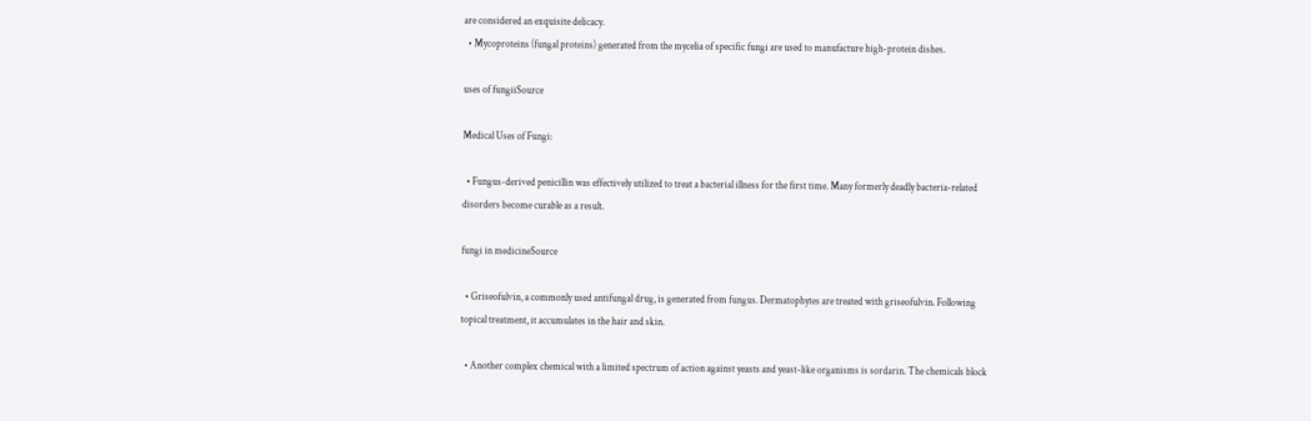are considered an exquisite delicacy.
  • Mycoproteins (fungal proteins) generated from the mycelia of specific fungi are used to manufacture high-protein dishes.

uses of fungiiSource

Medical Uses of Fungi:

  • Fungus-derived penicillin was effectively utilized to treat a bacterial illness for the first time. Many formerly deadly bacteria-related disorders become curable as a result.

fungi in medicineSource

  • Griseofulvin, a commonly used antifungal drug, is generated from fungus. Dermatophytes are treated with griseofulvin. Following topical treatment, it accumulates in the hair and skin.

  • Another complex chemical with a limited spectrum of action against yeasts and yeast-like organisms is sordarin. The chemicals block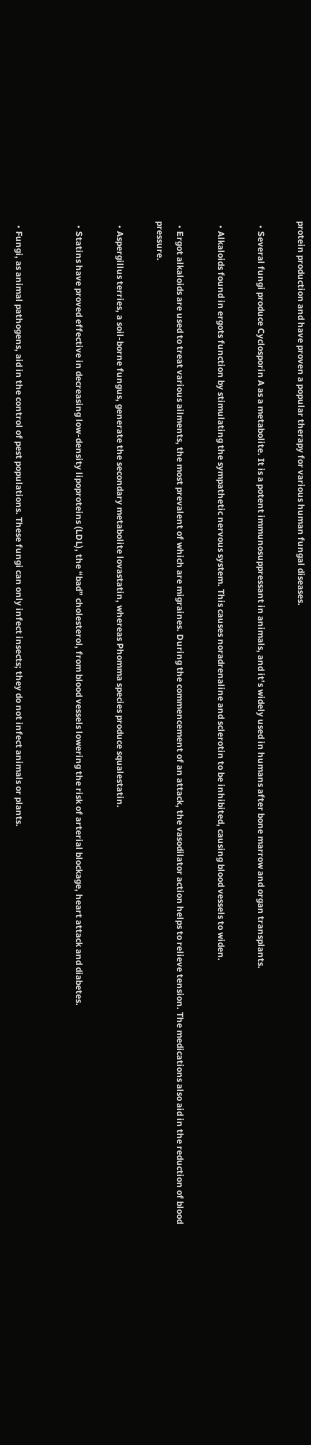protein production and have proven a popular therapy for various human fungal diseases.

  • Several fungi produce Cyclosporin A as a metabolite. It is a potent immunosuppressant in animals, and it’s widely used in humans after bone marrow and organ transplants.

  • Alkaloids found in ergots function by stimulating the sympathetic nervous system. This causes noradrenaline and sclerotin to be inhibited, causing blood vessels to widen.

  • Ergot alkaloids are used to treat various ailments, the most prevalent of which are migraines. During the commencement of an attack, the vasodilator action helps to relieve tension. The medications also aid in the reduction of blood pressure.

  • Aspergillus terries, a soil-borne fungus, generate the secondary metabolite lovastatin, whereas Phomma species produce squalestatin.

  • Statins have proved effective in decreasing low-density lipoproteins (LDL), the “bad” cholesterol, from blood vessels lowering the risk of arterial blockage, heart attack and diabetes.


  • Fungi, as animal pathogens, aid in the control of pest populations. These fungi can only infect insects; they do not infect animals or plants.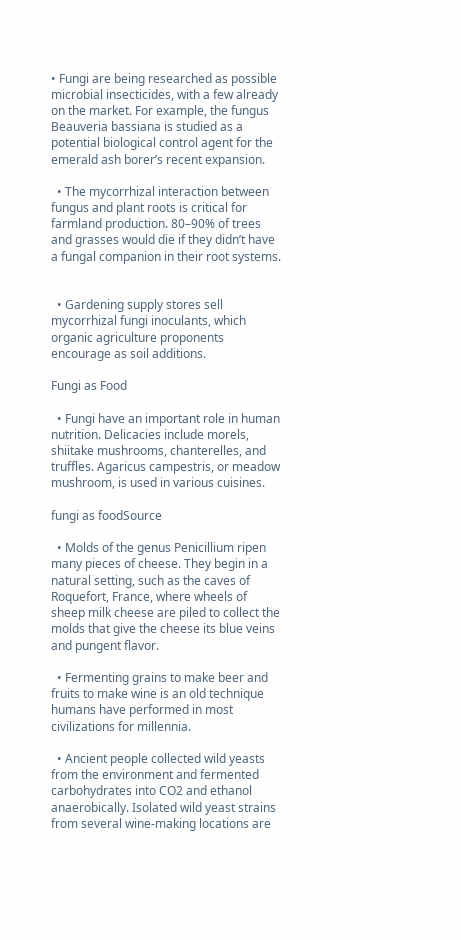• Fungi are being researched as possible microbial insecticides, with a few already on the market. For example, the fungus Beauveria bassiana is studied as a potential biological control agent for the emerald ash borer’s recent expansion.

  • The mycorrhizal interaction between fungus and plant roots is critical for farmland production. 80–90% of trees and grasses would die if they didn’t have a fungal companion in their root systems.


  • Gardening supply stores sell mycorrhizal fungi inoculants, which organic agriculture proponents encourage as soil additions.

Fungi as Food

  • Fungi have an important role in human nutrition. Delicacies include morels, shiitake mushrooms, chanterelles, and truffles. Agaricus campestris, or meadow mushroom, is used in various cuisines.

fungi as foodSource

  • Molds of the genus Penicillium ripen many pieces of cheese. They begin in a natural setting, such as the caves of Roquefort, France, where wheels of sheep milk cheese are piled to collect the molds that give the cheese its blue veins and pungent flavor.

  • Fermenting grains to make beer and fruits to make wine is an old technique humans have performed in most civilizations for millennia.

  • Ancient people collected wild yeasts from the environment and fermented carbohydrates into CO2 and ethanol anaerobically. Isolated wild yeast strains from several wine-making locations are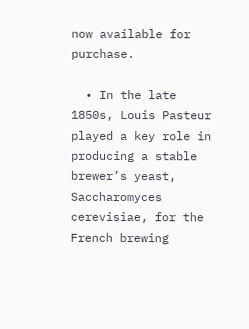now available for purchase.

  • In the late 1850s, Louis Pasteur played a key role in producing a stable brewer’s yeast, Saccharomyces cerevisiae, for the French brewing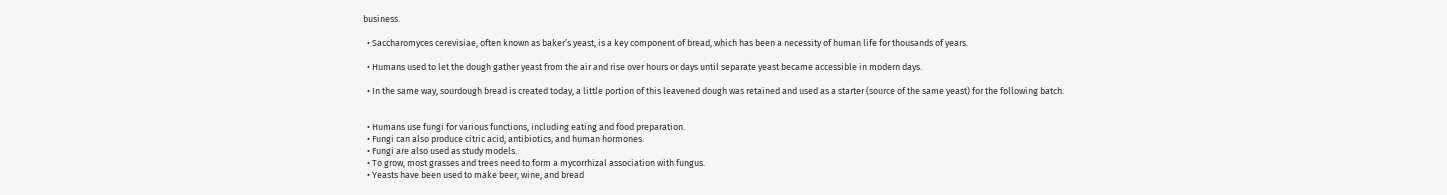business.

  • Saccharomyces cerevisiae, often known as baker’s yeast, is a key component of bread, which has been a necessity of human life for thousands of years.

  • Humans used to let the dough gather yeast from the air and rise over hours or days until separate yeast became accessible in modern days.

  • In the same way, sourdough bread is created today, a little portion of this leavened dough was retained and used as a starter (source of the same yeast) for the following batch.


  • Humans use fungi for various functions, including eating and food preparation.
  • Fungi can also produce citric acid, antibiotics, and human hormones.
  • Fungi are also used as study models.
  • To grow, most grasses and trees need to form a mycorrhizal association with fungus.
  • Yeasts have been used to make beer, wine, and bread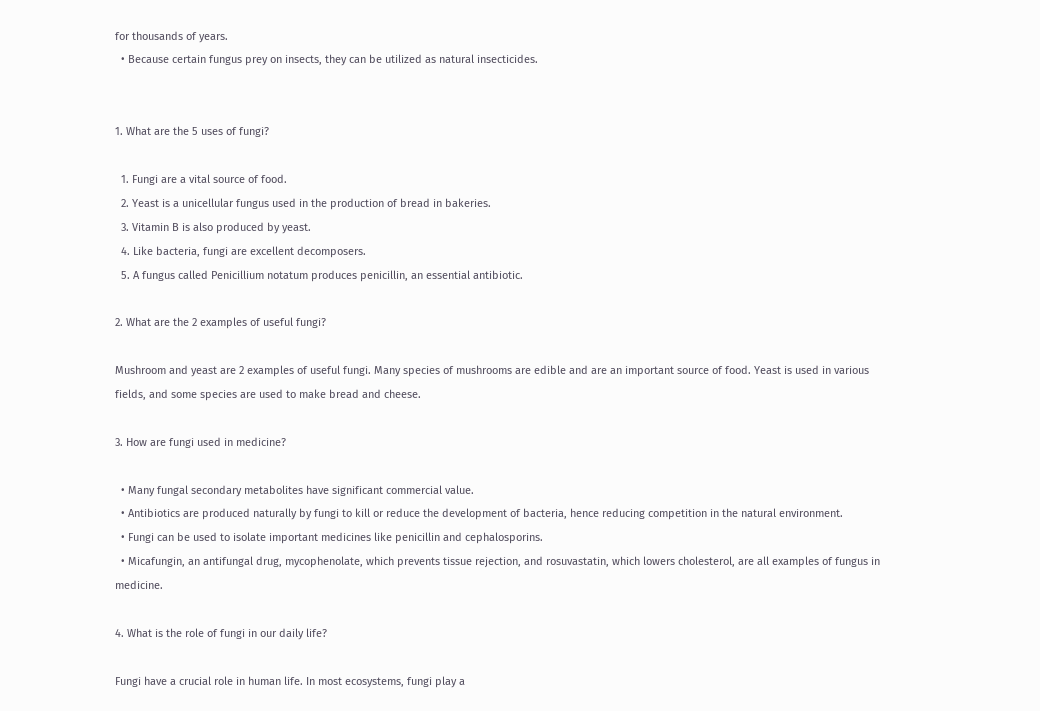for thousands of years.
  • Because certain fungus prey on insects, they can be utilized as natural insecticides.


1. What are the 5 uses of fungi?

  1. Fungi are a vital source of food.
  2. Yeast is a unicellular fungus used in the production of bread in bakeries.
  3. Vitamin B is also produced by yeast.
  4. Like bacteria, fungi are excellent decomposers.
  5. A fungus called Penicillium notatum produces penicillin, an essential antibiotic.

2. What are the 2 examples of useful fungi?

Mushroom and yeast are 2 examples of useful fungi. Many species of mushrooms are edible and are an important source of food. Yeast is used in various fields, and some species are used to make bread and cheese.

3. How are fungi used in medicine?

  • Many fungal secondary metabolites have significant commercial value.
  • Antibiotics are produced naturally by fungi to kill or reduce the development of bacteria, hence reducing competition in the natural environment.
  • Fungi can be used to isolate important medicines like penicillin and cephalosporins.
  • Micafungin, an antifungal drug, mycophenolate, which prevents tissue rejection, and rosuvastatin, which lowers cholesterol, are all examples of fungus in medicine.

4. What is the role of fungi in our daily life?

Fungi have a crucial role in human life. In most ecosystems, fungi play a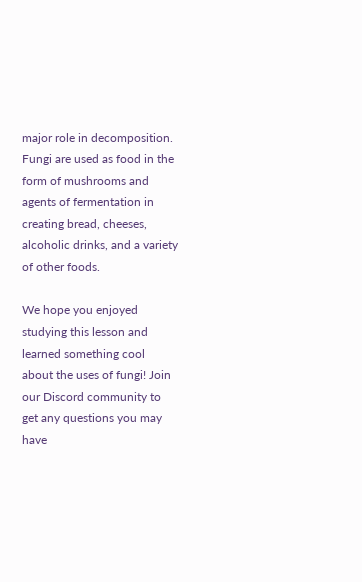major role in decomposition. Fungi are used as food in the form of mushrooms and agents of fermentation in creating bread, cheeses, alcoholic drinks, and a variety of other foods.

We hope you enjoyed studying this lesson and learned something cool about the uses of fungi! Join our Discord community to get any questions you may have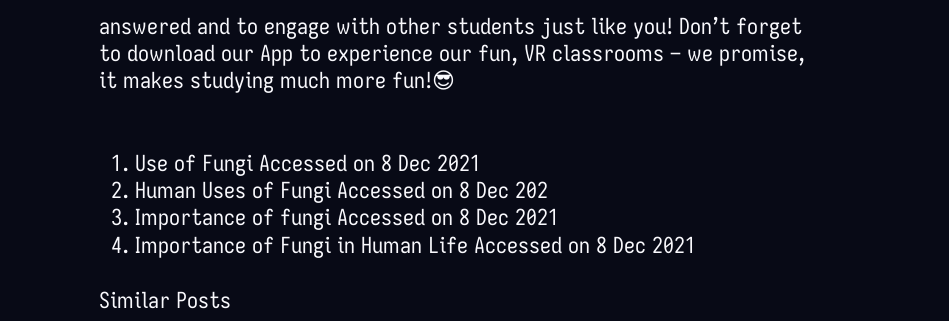answered and to engage with other students just like you! Don’t forget to download our App to experience our fun, VR classrooms – we promise, it makes studying much more fun!😎


  1. Use of Fungi Accessed on 8 Dec 2021
  2. Human Uses of Fungi Accessed on 8 Dec 202
  3. Importance of fungi Accessed on 8 Dec 2021
  4. Importance of Fungi in Human Life Accessed on 8 Dec 2021

Similar Posts